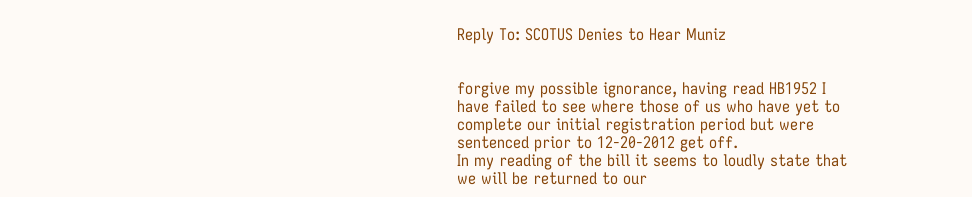Reply To: SCOTUS Denies to Hear Muniz


forgive my possible ignorance, having read HB1952 I have failed to see where those of us who have yet to complete our initial registration period but were sentenced prior to 12-20-2012 get off.
In my reading of the bill it seems to loudly state that we will be returned to our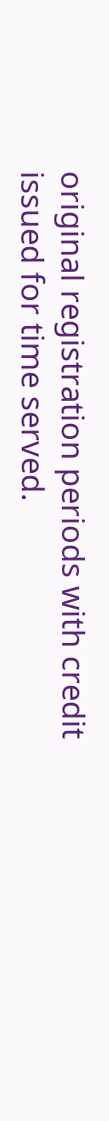original registration periods with credit issued for time served.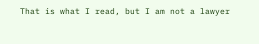That is what I read, but I am not a lawyer